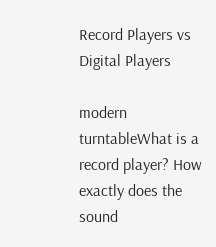Record Players vs Digital Players

modern turntableWhat is a record player? How exactly does the sound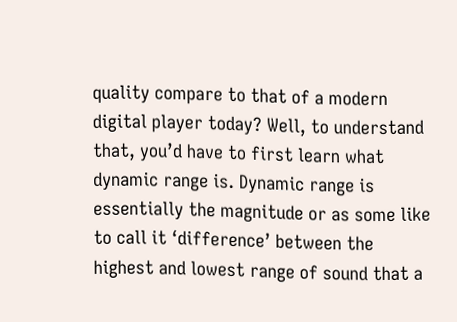quality compare to that of a modern digital player today? Well, to understand that, you’d have to first learn what dynamic range is. Dynamic range is essentially the magnitude or as some like to call it ‘difference’ between the highest and lowest range of sound that a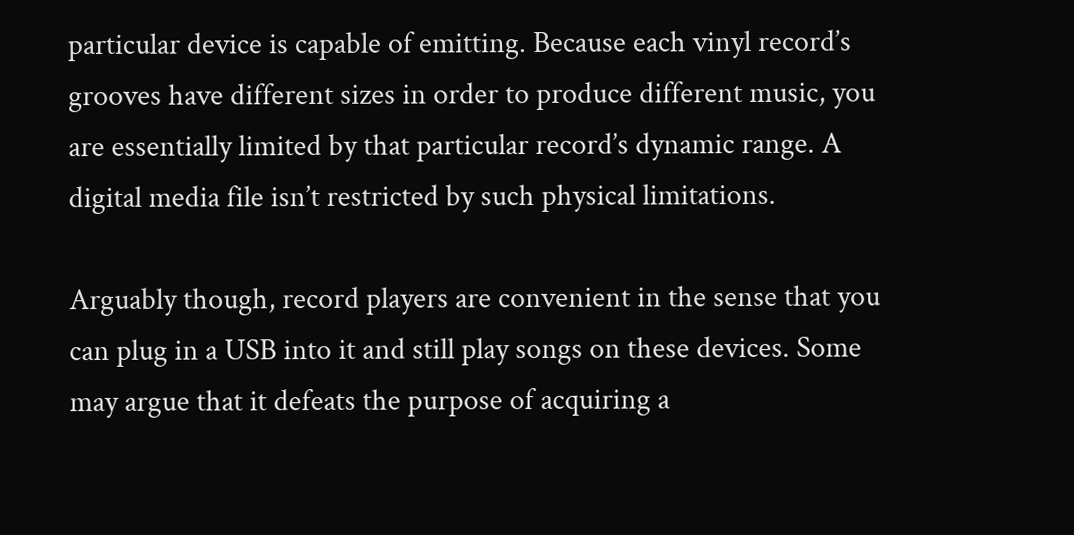particular device is capable of emitting. Because each vinyl record’s grooves have different sizes in order to produce different music, you are essentially limited by that particular record’s dynamic range. A digital media file isn’t restricted by such physical limitations.

Arguably though, record players are convenient in the sense that you can plug in a USB into it and still play songs on these devices. Some may argue that it defeats the purpose of acquiring a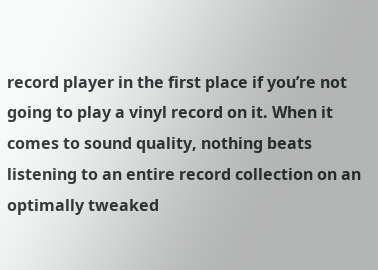record player in the first place if you’re not going to play a vinyl record on it. When it comes to sound quality, nothing beats listening to an entire record collection on an optimally tweaked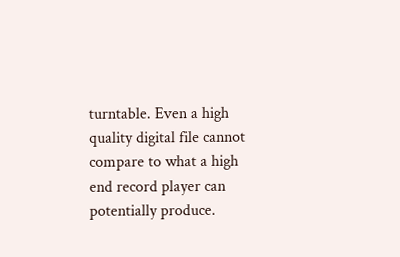turntable. Even a high quality digital file cannot compare to what a high end record player can potentially produce.